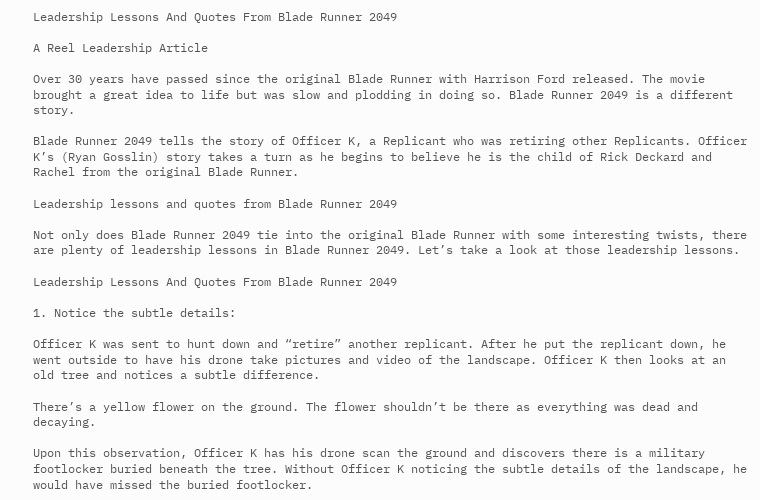Leadership Lessons And Quotes From Blade Runner 2049

A Reel Leadership Article

Over 30 years have passed since the original Blade Runner with Harrison Ford released. The movie brought a great idea to life but was slow and plodding in doing so. Blade Runner 2049 is a different story.

Blade Runner 2049 tells the story of Officer K, a Replicant who was retiring other Replicants. Officer K’s (Ryan Gosslin) story takes a turn as he begins to believe he is the child of Rick Deckard and Rachel from the original Blade Runner.

Leadership lessons and quotes from Blade Runner 2049

Not only does Blade Runner 2049 tie into the original Blade Runner with some interesting twists, there are plenty of leadership lessons in Blade Runner 2049. Let’s take a look at those leadership lessons.

Leadership Lessons And Quotes From Blade Runner 2049

1. Notice the subtle details:

Officer K was sent to hunt down and “retire” another replicant. After he put the replicant down, he went outside to have his drone take pictures and video of the landscape. Officer K then looks at an old tree and notices a subtle difference.

There’s a yellow flower on the ground. The flower shouldn’t be there as everything was dead and decaying.

Upon this observation, Officer K has his drone scan the ground and discovers there is a military footlocker buried beneath the tree. Without Officer K noticing the subtle details of the landscape, he would have missed the buried footlocker.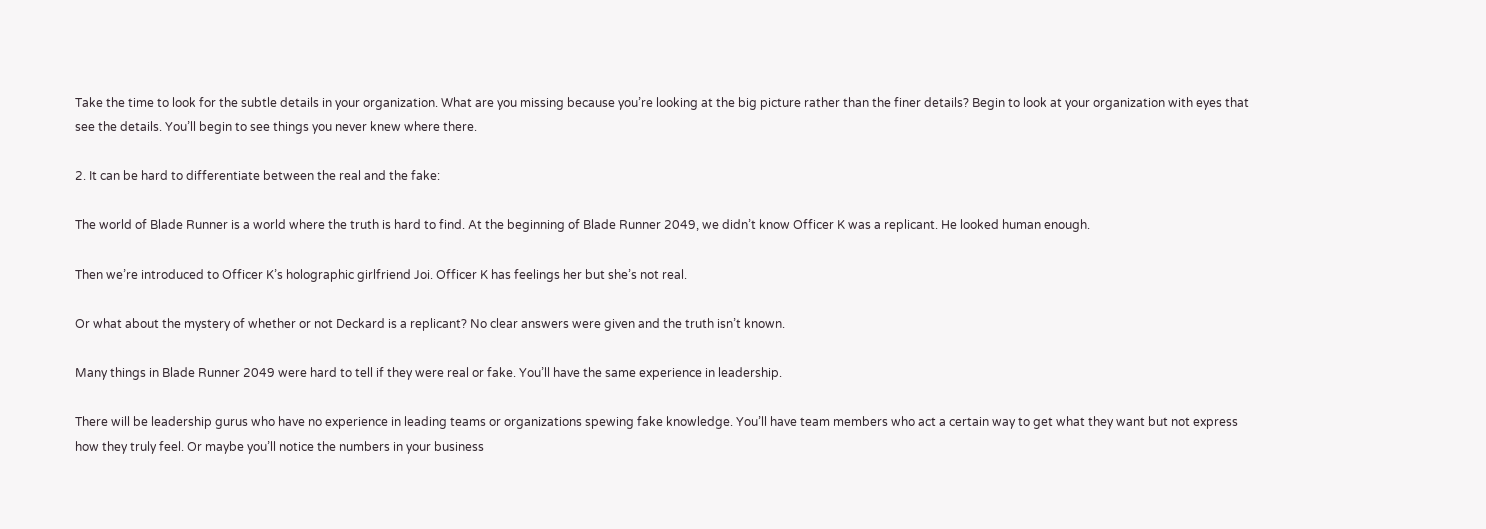Take the time to look for the subtle details in your organization. What are you missing because you’re looking at the big picture rather than the finer details? Begin to look at your organization with eyes that see the details. You’ll begin to see things you never knew where there.

2. It can be hard to differentiate between the real and the fake:

The world of Blade Runner is a world where the truth is hard to find. At the beginning of Blade Runner 2049, we didn’t know Officer K was a replicant. He looked human enough.

Then we’re introduced to Officer K’s holographic girlfriend Joi. Officer K has feelings her but she’s not real.

Or what about the mystery of whether or not Deckard is a replicant? No clear answers were given and the truth isn’t known.

Many things in Blade Runner 2049 were hard to tell if they were real or fake. You’ll have the same experience in leadership.

There will be leadership gurus who have no experience in leading teams or organizations spewing fake knowledge. You’ll have team members who act a certain way to get what they want but not express how they truly feel. Or maybe you’ll notice the numbers in your business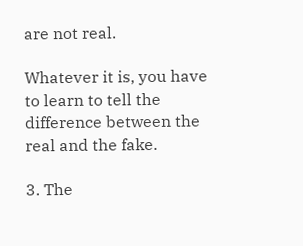are not real.

Whatever it is, you have to learn to tell the difference between the real and the fake.

3. The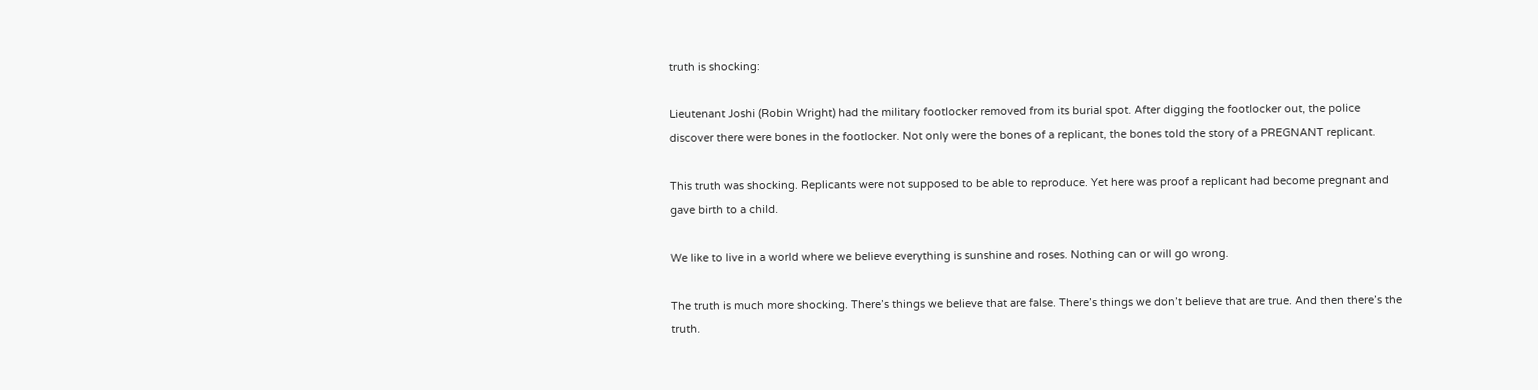truth is shocking:

Lieutenant Joshi (Robin Wright) had the military footlocker removed from its burial spot. After digging the footlocker out, the police discover there were bones in the footlocker. Not only were the bones of a replicant, the bones told the story of a PREGNANT replicant.

This truth was shocking. Replicants were not supposed to be able to reproduce. Yet here was proof a replicant had become pregnant and gave birth to a child.

We like to live in a world where we believe everything is sunshine and roses. Nothing can or will go wrong.

The truth is much more shocking. There’s things we believe that are false. There’s things we don’t believe that are true. And then there’s the truth.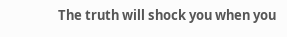The truth will shock you when you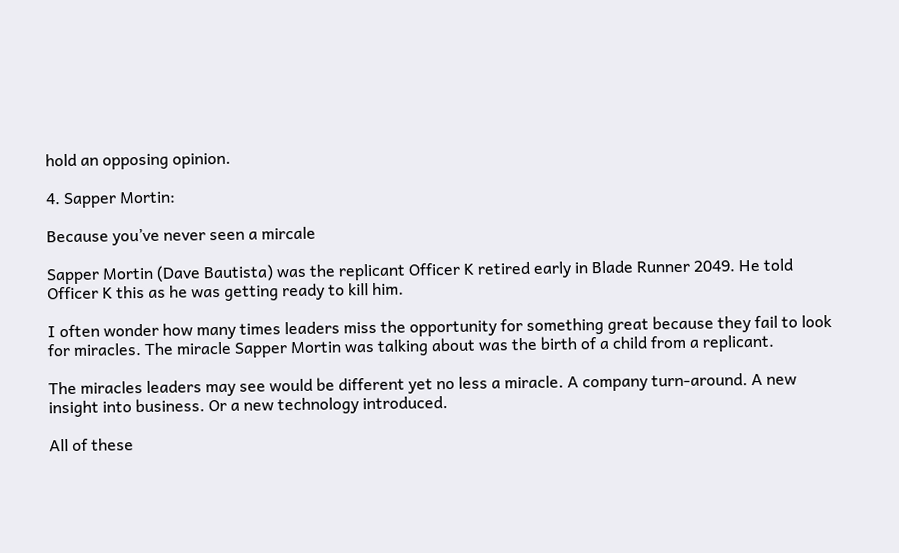hold an opposing opinion.

4. Sapper Mortin:

Because you’ve never seen a mircale

Sapper Mortin (Dave Bautista) was the replicant Officer K retired early in Blade Runner 2049. He told Officer K this as he was getting ready to kill him.

I often wonder how many times leaders miss the opportunity for something great because they fail to look for miracles. The miracle Sapper Mortin was talking about was the birth of a child from a replicant.

The miracles leaders may see would be different yet no less a miracle. A company turn-around. A new insight into business. Or a new technology introduced.

All of these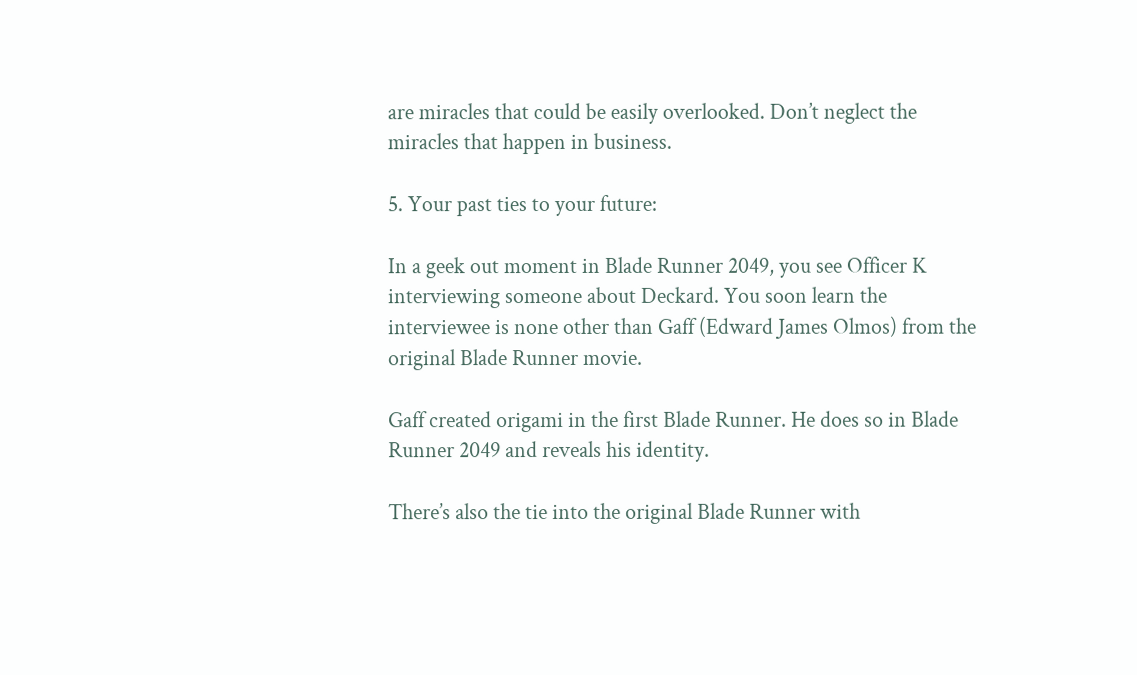are miracles that could be easily overlooked. Don’t neglect the miracles that happen in business.

5. Your past ties to your future:

In a geek out moment in Blade Runner 2049, you see Officer K interviewing someone about Deckard. You soon learn the interviewee is none other than Gaff (Edward James Olmos) from the original Blade Runner movie.

Gaff created origami in the first Blade Runner. He does so in Blade Runner 2049 and reveals his identity.

There’s also the tie into the original Blade Runner with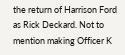the return of Harrison Ford as Rick Deckard. Not to mention making Officer K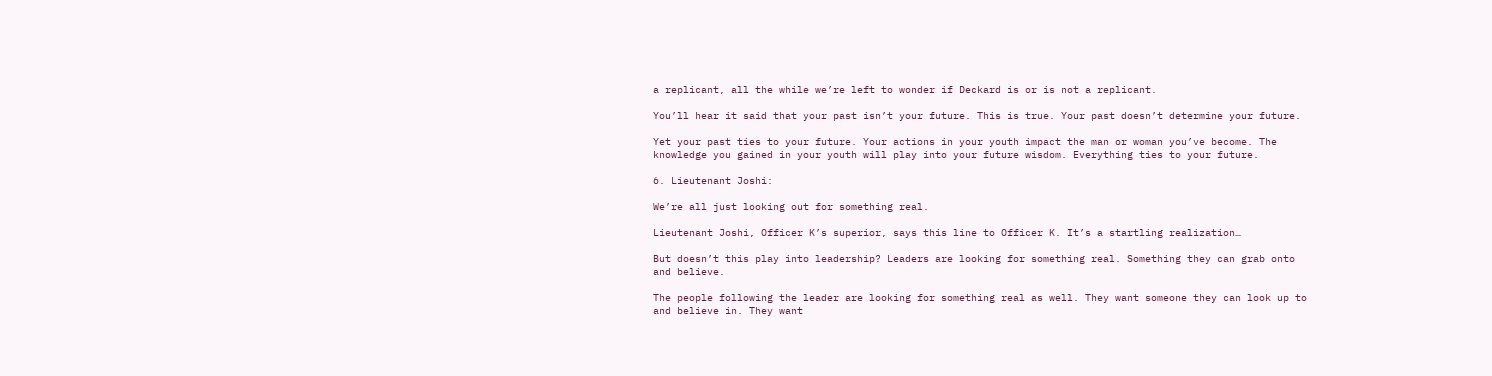a replicant, all the while we’re left to wonder if Deckard is or is not a replicant.

You’ll hear it said that your past isn’t your future. This is true. Your past doesn’t determine your future.

Yet your past ties to your future. Your actions in your youth impact the man or woman you’ve become. The knowledge you gained in your youth will play into your future wisdom. Everything ties to your future.

6. Lieutenant Joshi:

We’re all just looking out for something real.

Lieutenant Joshi, Officer K’s superior, says this line to Officer K. It’s a startling realization…

But doesn’t this play into leadership? Leaders are looking for something real. Something they can grab onto and believe.

The people following the leader are looking for something real as well. They want someone they can look up to and believe in. They want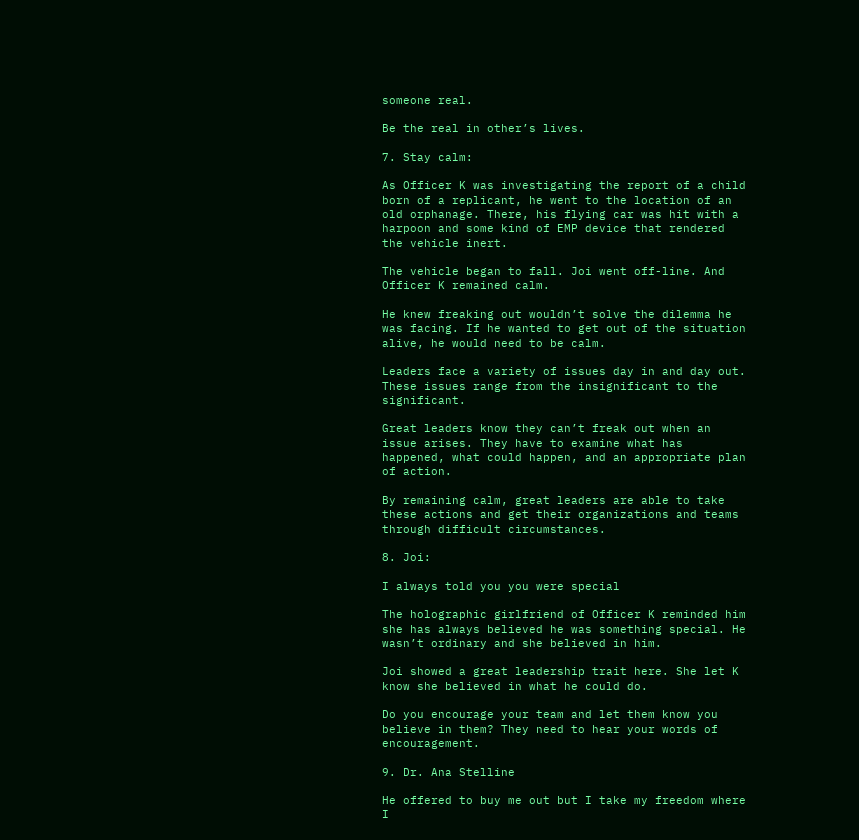someone real.

Be the real in other’s lives.

7. Stay calm:

As Officer K was investigating the report of a child born of a replicant, he went to the location of an old orphanage. There, his flying car was hit with a harpoon and some kind of EMP device that rendered the vehicle inert.

The vehicle began to fall. Joi went off-line. And Officer K remained calm.

He knew freaking out wouldn’t solve the dilemma he was facing. If he wanted to get out of the situation alive, he would need to be calm.

Leaders face a variety of issues day in and day out. These issues range from the insignificant to the significant.

Great leaders know they can’t freak out when an issue arises. They have to examine what has happened, what could happen, and an appropriate plan of action.

By remaining calm, great leaders are able to take these actions and get their organizations and teams through difficult circumstances.

8. Joi:

I always told you you were special

The holographic girlfriend of Officer K reminded him she has always believed he was something special. He wasn’t ordinary and she believed in him.

Joi showed a great leadership trait here. She let K know she believed in what he could do.

Do you encourage your team and let them know you believe in them? They need to hear your words of encouragement.

9. Dr. Ana Stelline

He offered to buy me out but I take my freedom where I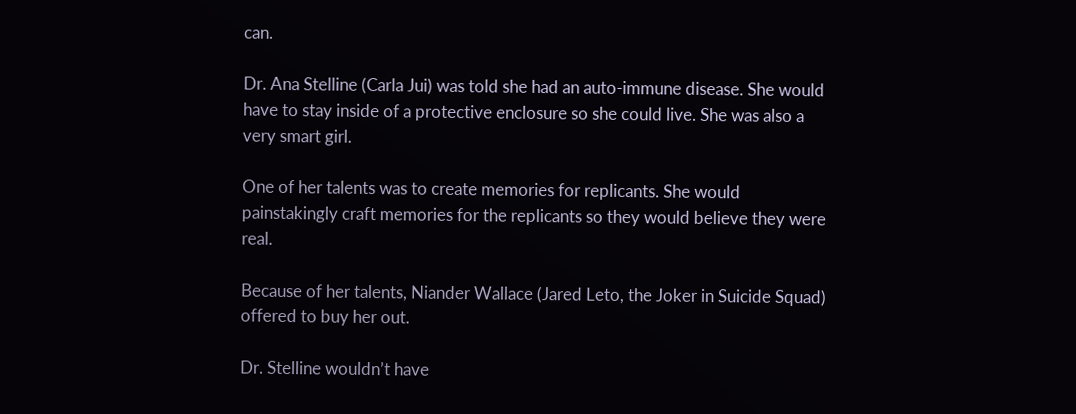can.

Dr. Ana Stelline (Carla Jui) was told she had an auto-immune disease. She would have to stay inside of a protective enclosure so she could live. She was also a very smart girl.

One of her talents was to create memories for replicants. She would painstakingly craft memories for the replicants so they would believe they were real.

Because of her talents, Niander Wallace (Jared Leto, the Joker in Suicide Squad) offered to buy her out.

Dr. Stelline wouldn’t have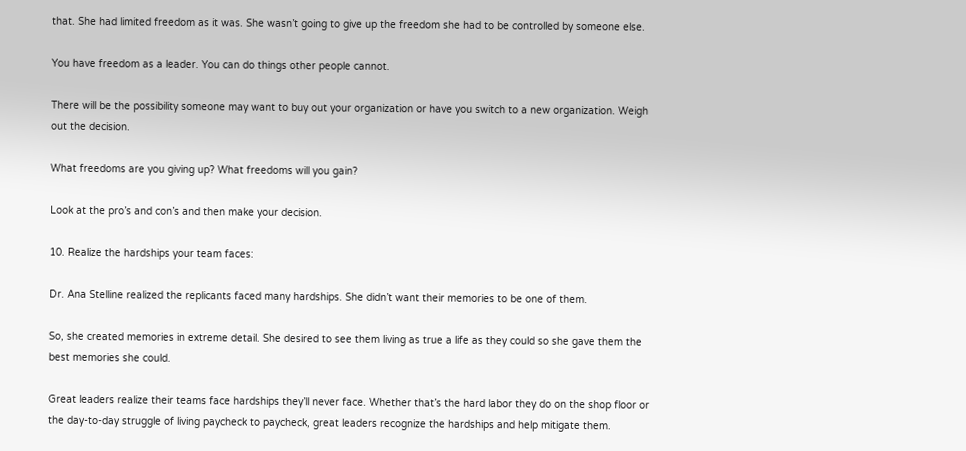that. She had limited freedom as it was. She wasn’t going to give up the freedom she had to be controlled by someone else.

You have freedom as a leader. You can do things other people cannot.

There will be the possibility someone may want to buy out your organization or have you switch to a new organization. Weigh out the decision.

What freedoms are you giving up? What freedoms will you gain?

Look at the pro’s and con’s and then make your decision.

10. Realize the hardships your team faces:

Dr. Ana Stelline realized the replicants faced many hardships. She didn’t want their memories to be one of them.

So, she created memories in extreme detail. She desired to see them living as true a life as they could so she gave them the best memories she could.

Great leaders realize their teams face hardships they’ll never face. Whether that’s the hard labor they do on the shop floor or the day-to-day struggle of living paycheck to paycheck, great leaders recognize the hardships and help mitigate them.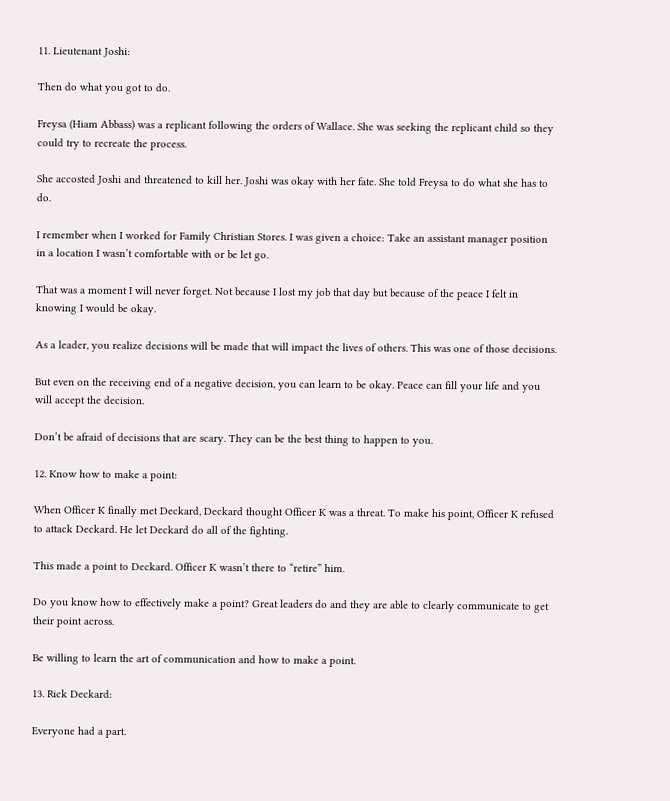11. Lieutenant Joshi:

Then do what you got to do.

Freysa (Hiam Abbass) was a replicant following the orders of Wallace. She was seeking the replicant child so they could try to recreate the process.

She accosted Joshi and threatened to kill her. Joshi was okay with her fate. She told Freysa to do what she has to do.

I remember when I worked for Family Christian Stores. I was given a choice: Take an assistant manager position in a location I wasn’t comfortable with or be let go.

That was a moment I will never forget. Not because I lost my job that day but because of the peace I felt in knowing I would be okay.

As a leader, you realize decisions will be made that will impact the lives of others. This was one of those decisions.

But even on the receiving end of a negative decision, you can learn to be okay. Peace can fill your life and you will accept the decision.

Don’t be afraid of decisions that are scary. They can be the best thing to happen to you.

12. Know how to make a point:

When Officer K finally met Deckard, Deckard thought Officer K was a threat. To make his point, Officer K refused to attack Deckard. He let Deckard do all of the fighting.

This made a point to Deckard. Officer K wasn’t there to “retire” him.

Do you know how to effectively make a point? Great leaders do and they are able to clearly communicate to get their point across.

Be willing to learn the art of communication and how to make a point.

13. Rick Deckard:

Everyone had a part.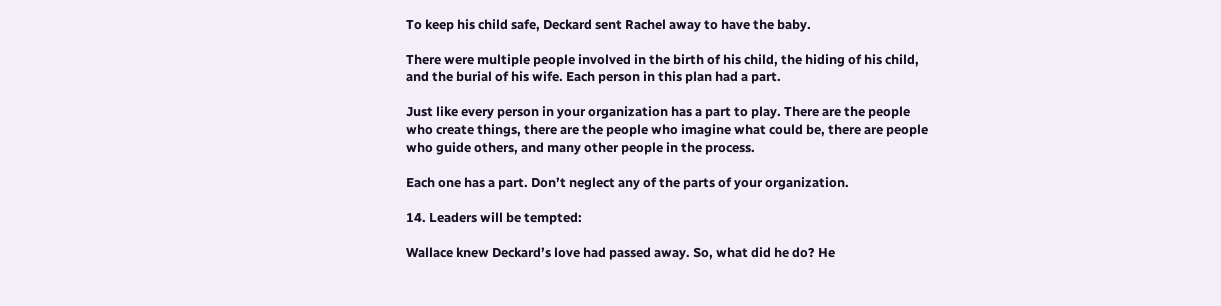To keep his child safe, Deckard sent Rachel away to have the baby.

There were multiple people involved in the birth of his child, the hiding of his child, and the burial of his wife. Each person in this plan had a part.

Just like every person in your organization has a part to play. There are the people who create things, there are the people who imagine what could be, there are people who guide others, and many other people in the process.

Each one has a part. Don’t neglect any of the parts of your organization.

14. Leaders will be tempted:

Wallace knew Deckard’s love had passed away. So, what did he do? He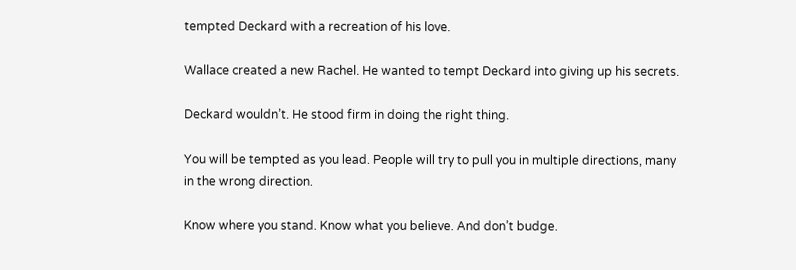tempted Deckard with a recreation of his love.

Wallace created a new Rachel. He wanted to tempt Deckard into giving up his secrets.

Deckard wouldn’t. He stood firm in doing the right thing.

You will be tempted as you lead. People will try to pull you in multiple directions, many in the wrong direction.

Know where you stand. Know what you believe. And don’t budge.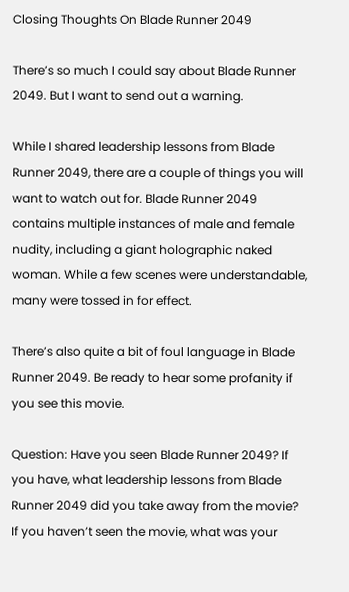Closing Thoughts On Blade Runner 2049

There’s so much I could say about Blade Runner 2049. But I want to send out a warning.

While I shared leadership lessons from Blade Runner 2049, there are a couple of things you will want to watch out for. Blade Runner 2049 contains multiple instances of male and female nudity, including a giant holographic naked woman. While a few scenes were understandable, many were tossed in for effect.

There’s also quite a bit of foul language in Blade Runner 2049. Be ready to hear some profanity if you see this movie.

Question: Have you seen Blade Runner 2049? If you have, what leadership lessons from Blade Runner 2049 did you take away from the movie? If you haven’t seen the movie, what was your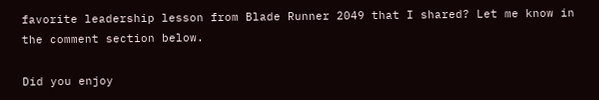favorite leadership lesson from Blade Runner 2049 that I shared? Let me know in the comment section below.

Did you enjoy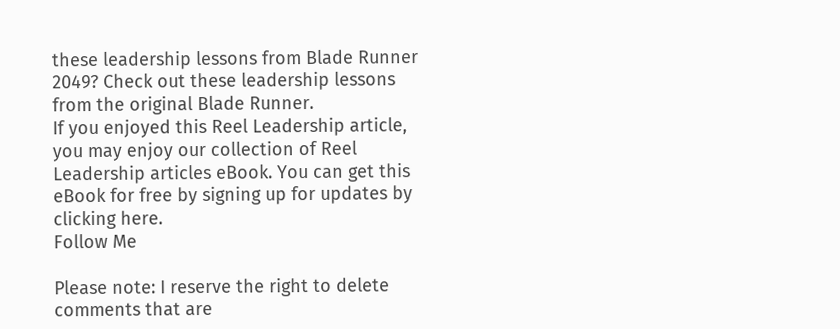these leadership lessons from Blade Runner 2049? Check out these leadership lessons from the original Blade Runner.
If you enjoyed this Reel Leadership article, you may enjoy our collection of Reel Leadership articles eBook. You can get this eBook for free by signing up for updates by clicking here.
Follow Me

Please note: I reserve the right to delete comments that are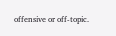offensive or off-topic.